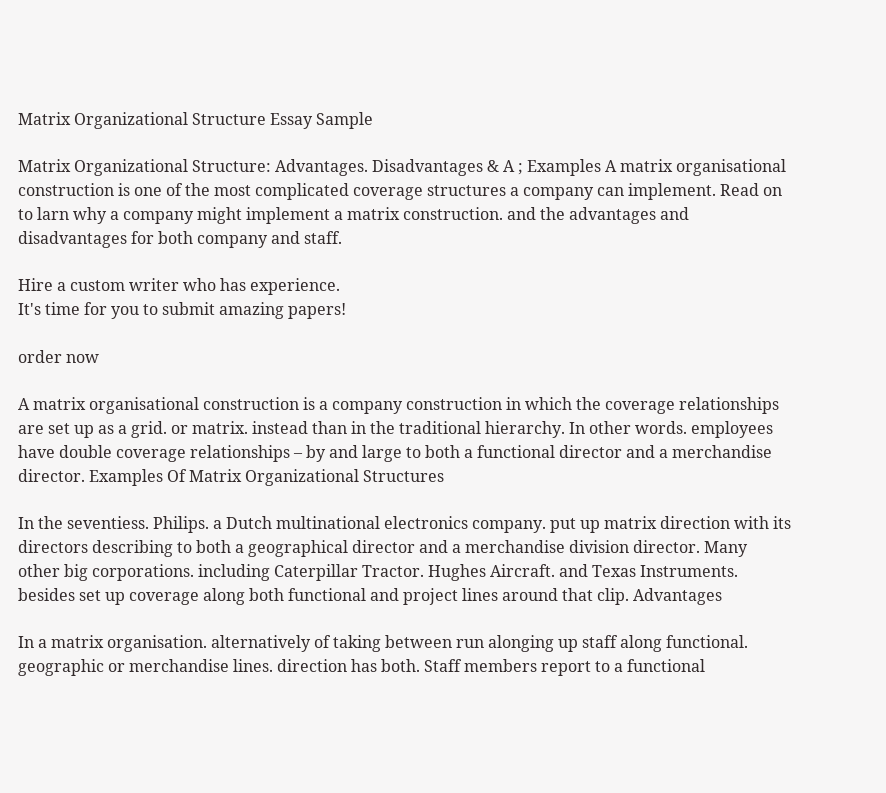Matrix Organizational Structure Essay Sample

Matrix Organizational Structure: Advantages. Disadvantages & A ; Examples A matrix organisational construction is one of the most complicated coverage structures a company can implement. Read on to larn why a company might implement a matrix construction. and the advantages and disadvantages for both company and staff.

Hire a custom writer who has experience.
It's time for you to submit amazing papers!

order now

A matrix organisational construction is a company construction in which the coverage relationships are set up as a grid. or matrix. instead than in the traditional hierarchy. In other words. employees have double coverage relationships – by and large to both a functional director and a merchandise director. Examples Of Matrix Organizational Structures

In the seventiess. Philips. a Dutch multinational electronics company. put up matrix direction with its directors describing to both a geographical director and a merchandise division director. Many other big corporations. including Caterpillar Tractor. Hughes Aircraft. and Texas Instruments. besides set up coverage along both functional and project lines around that clip. Advantages

In a matrix organisation. alternatively of taking between run alonging up staff along functional. geographic or merchandise lines. direction has both. Staff members report to a functional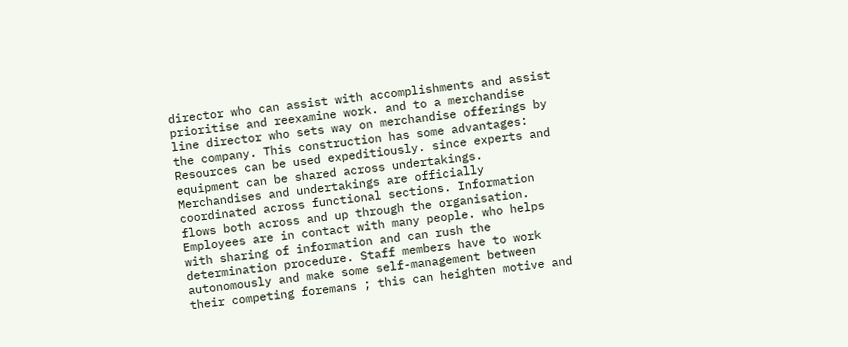director who can assist with accomplishments and assist prioritise and reexamine work. and to a merchandise line director who sets way on merchandise offerings by the company. This construction has some advantages: Resources can be used expeditiously. since experts and equipment can be shared across undertakings. Merchandises and undertakings are officially coordinated across functional sections. Information flows both across and up through the organisation. Employees are in contact with many people. who helps with sharing of information and can rush the determination procedure. Staff members have to work autonomously and make some self-management between their competing foremans ; this can heighten motive and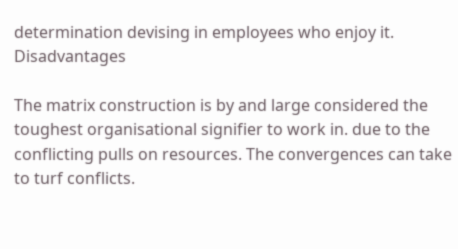determination devising in employees who enjoy it. Disadvantages

The matrix construction is by and large considered the toughest organisational signifier to work in. due to the conflicting pulls on resources. The convergences can take to turf conflicts.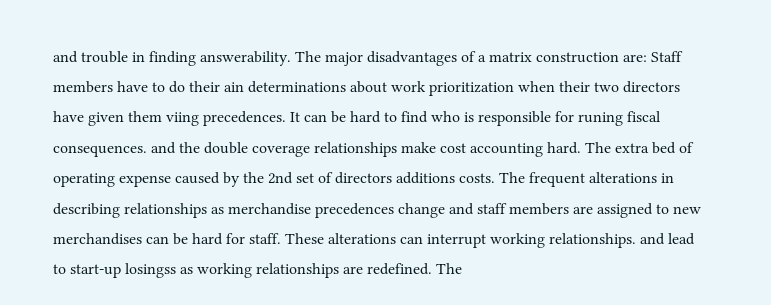and trouble in finding answerability. The major disadvantages of a matrix construction are: Staff members have to do their ain determinations about work prioritization when their two directors have given them viing precedences. It can be hard to find who is responsible for runing fiscal consequences. and the double coverage relationships make cost accounting hard. The extra bed of operating expense caused by the 2nd set of directors additions costs. The frequent alterations in describing relationships as merchandise precedences change and staff members are assigned to new merchandises can be hard for staff. These alterations can interrupt working relationships. and lead to start-up losingss as working relationships are redefined. The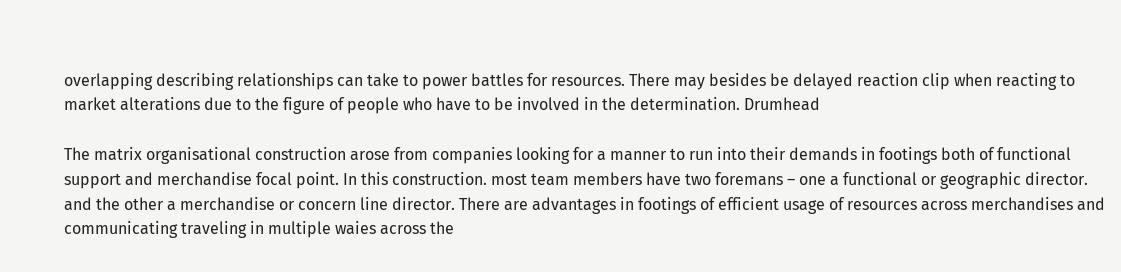overlapping describing relationships can take to power battles for resources. There may besides be delayed reaction clip when reacting to market alterations due to the figure of people who have to be involved in the determination. Drumhead

The matrix organisational construction arose from companies looking for a manner to run into their demands in footings both of functional support and merchandise focal point. In this construction. most team members have two foremans – one a functional or geographic director. and the other a merchandise or concern line director. There are advantages in footings of efficient usage of resources across merchandises and communicating traveling in multiple waies across the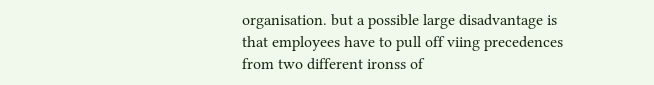organisation. but a possible large disadvantage is that employees have to pull off viing precedences from two different ironss of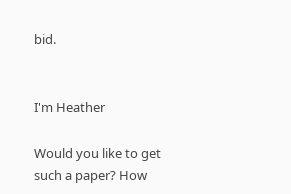bid.


I'm Heather

Would you like to get such a paper? How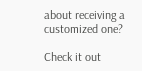about receiving a customized one?

Check it out